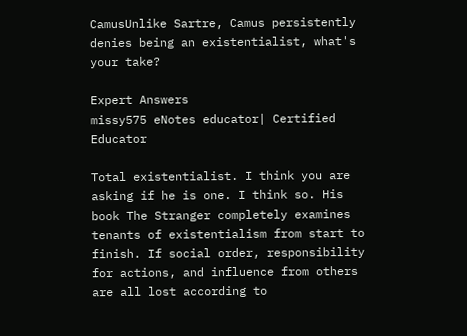CamusUnlike Sartre, Camus persistently denies being an existentialist, what's your take?

Expert Answers
missy575 eNotes educator| Certified Educator

Total existentialist. I think you are asking if he is one. I think so. His book The Stranger completely examines tenants of existentialism from start to finish. If social order, responsibility for actions, and influence from others are all lost according to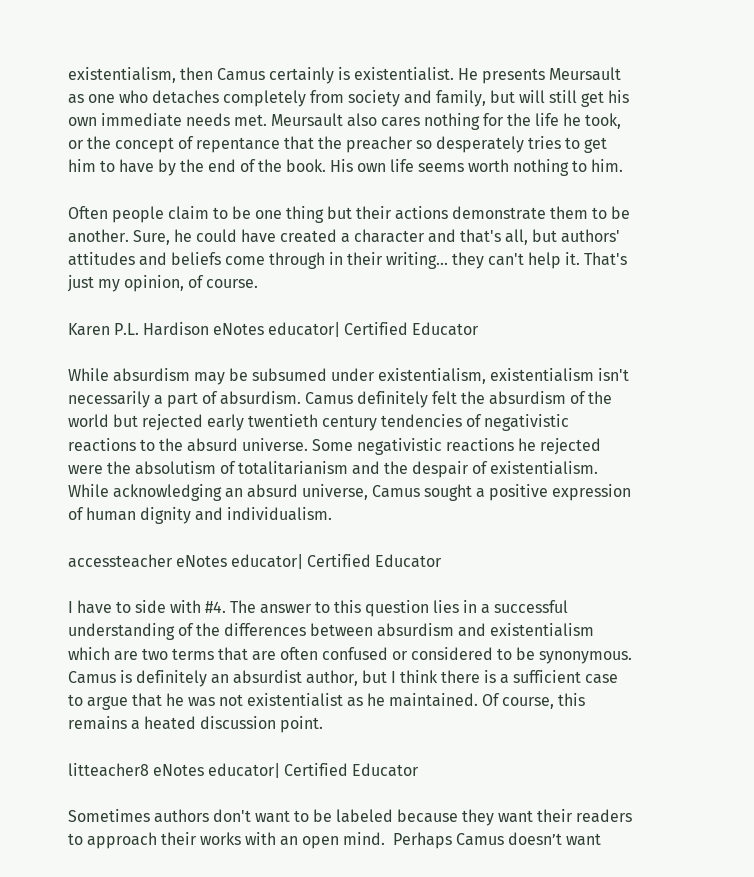existentialism, then Camus certainly is existentialist. He presents Meursault as one who detaches completely from society and family, but will still get his own immediate needs met. Meursault also cares nothing for the life he took, or the concept of repentance that the preacher so desperately tries to get him to have by the end of the book. His own life seems worth nothing to him.

Often people claim to be one thing but their actions demonstrate them to be another. Sure, he could have created a character and that's all, but authors' attitudes and beliefs come through in their writing... they can't help it. That's just my opinion, of course.

Karen P.L. Hardison eNotes educator| Certified Educator

While absurdism may be subsumed under existentialism, existentialism isn't necessarily a part of absurdism. Camus definitely felt the absurdism of the world but rejected early twentieth century tendencies of negativistic reactions to the absurd universe. Some negativistic reactions he rejected were the absolutism of totalitarianism and the despair of existentialism. While acknowledging an absurd universe, Camus sought a positive expression of human dignity and individualism.

accessteacher eNotes educator| Certified Educator

I have to side with #4. The answer to this question lies in a successful understanding of the differences between absurdism and existentialism which are two terms that are often confused or considered to be synonymous. Camus is definitely an absurdist author, but I think there is a sufficient case to argue that he was not existentialist as he maintained. Of course, this remains a heated discussion point.

litteacher8 eNotes educator| Certified Educator

Sometimes authors don't want to be labeled because they want their readers to approach their works with an open mind.  Perhaps Camus doesn’t want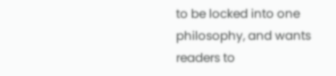to be locked into one philosophy, and wants readers to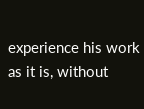experience his work as it is, without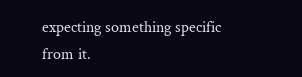expecting something specific from it.